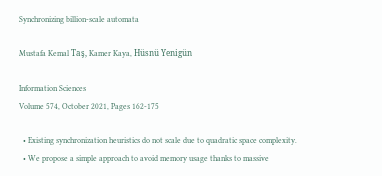Synchronizing billion-scale automata

Mustafa Kemal Taş, Kamer Kaya, Hüsnü Yenigün

Information Sciences
Volume 574, October 2021, Pages 162-175

  • Existing synchronization heuristics do not scale due to quadratic space complexity.
  • We propose a simple approach to avoid memory usage thanks to massive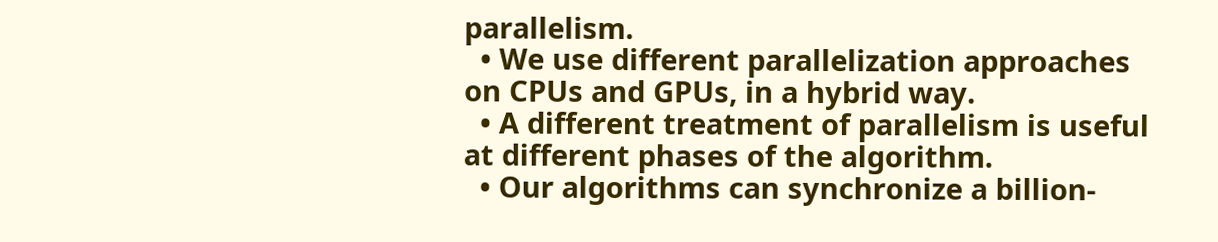parallelism.
  • We use different parallelization approaches on CPUs and GPUs, in a hybrid way.
  • A different treatment of parallelism is useful at different phases of the algorithm.
  • Our algorithms can synchronize a billion-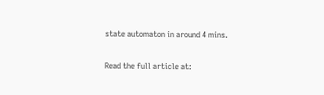state automaton in around 4 mins.

Read the full article at: